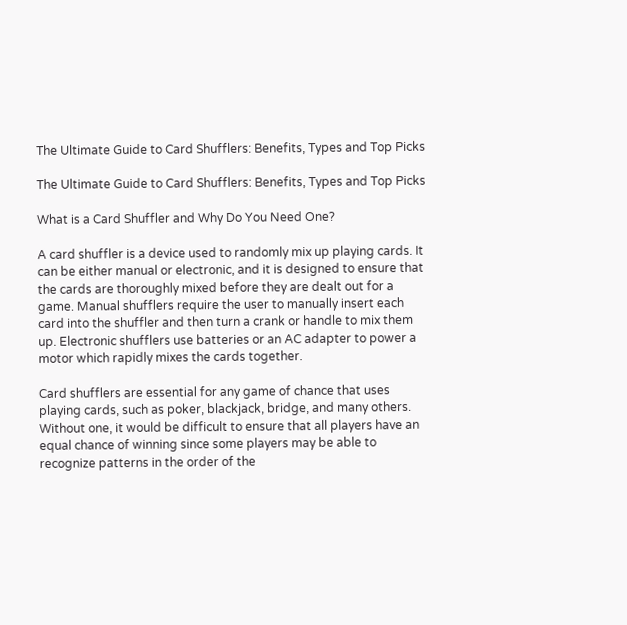The Ultimate Guide to Card Shufflers: Benefits, Types and Top Picks

The Ultimate Guide to Card Shufflers: Benefits, Types and Top Picks

What is a Card Shuffler and Why Do You Need One?

A card shuffler is a device used to randomly mix up playing cards. It can be either manual or electronic, and it is designed to ensure that the cards are thoroughly mixed before they are dealt out for a game. Manual shufflers require the user to manually insert each card into the shuffler and then turn a crank or handle to mix them up. Electronic shufflers use batteries or an AC adapter to power a motor which rapidly mixes the cards together.

Card shufflers are essential for any game of chance that uses playing cards, such as poker, blackjack, bridge, and many others. Without one, it would be difficult to ensure that all players have an equal chance of winning since some players may be able to recognize patterns in the order of the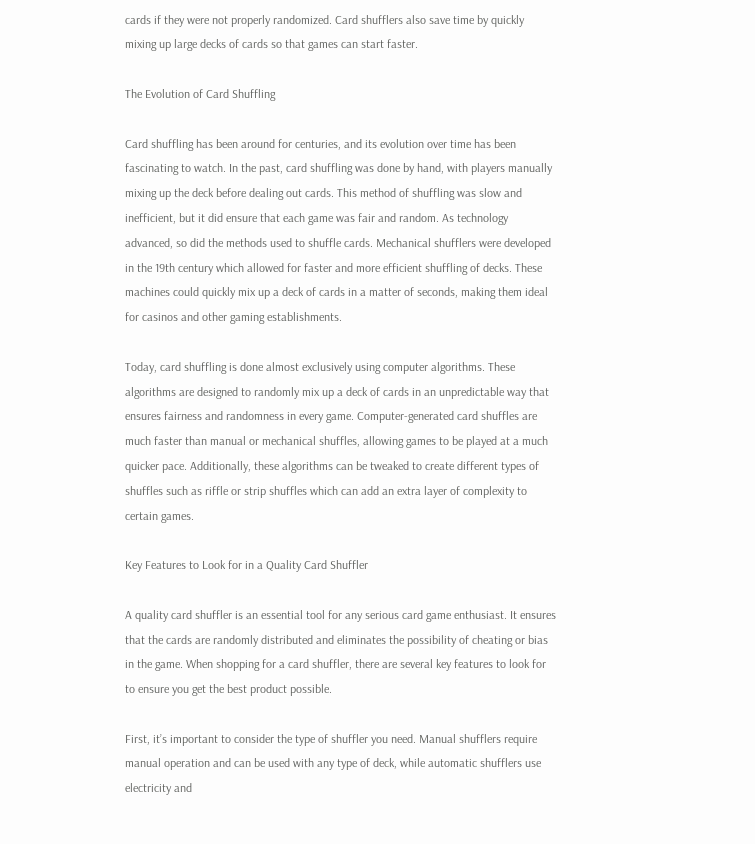cards if they were not properly randomized. Card shufflers also save time by quickly mixing up large decks of cards so that games can start faster.

The Evolution of Card Shuffling

Card shuffling has been around for centuries, and its evolution over time has been fascinating to watch. In the past, card shuffling was done by hand, with players manually mixing up the deck before dealing out cards. This method of shuffling was slow and inefficient, but it did ensure that each game was fair and random. As technology advanced, so did the methods used to shuffle cards. Mechanical shufflers were developed in the 19th century which allowed for faster and more efficient shuffling of decks. These machines could quickly mix up a deck of cards in a matter of seconds, making them ideal for casinos and other gaming establishments.

Today, card shuffling is done almost exclusively using computer algorithms. These algorithms are designed to randomly mix up a deck of cards in an unpredictable way that ensures fairness and randomness in every game. Computer-generated card shuffles are much faster than manual or mechanical shuffles, allowing games to be played at a much quicker pace. Additionally, these algorithms can be tweaked to create different types of shuffles such as riffle or strip shuffles which can add an extra layer of complexity to certain games.

Key Features to Look for in a Quality Card Shuffler

A quality card shuffler is an essential tool for any serious card game enthusiast. It ensures that the cards are randomly distributed and eliminates the possibility of cheating or bias in the game. When shopping for a card shuffler, there are several key features to look for to ensure you get the best product possible.

First, it’s important to consider the type of shuffler you need. Manual shufflers require manual operation and can be used with any type of deck, while automatic shufflers use electricity and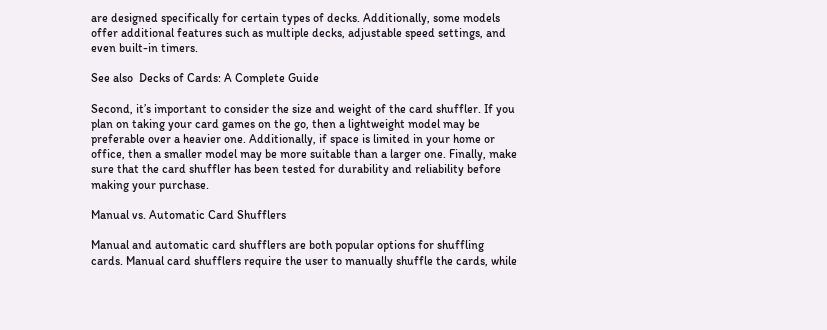are designed specifically for certain types of decks. Additionally, some models offer additional features such as multiple decks, adjustable speed settings, and even built-in timers.

See also  Decks of Cards: A Complete Guide

Second, it’s important to consider the size and weight of the card shuffler. If you plan on taking your card games on the go, then a lightweight model may be preferable over a heavier one. Additionally, if space is limited in your home or office, then a smaller model may be more suitable than a larger one. Finally, make sure that the card shuffler has been tested for durability and reliability before making your purchase.

Manual vs. Automatic Card Shufflers

Manual and automatic card shufflers are both popular options for shuffling cards. Manual card shufflers require the user to manually shuffle the cards, while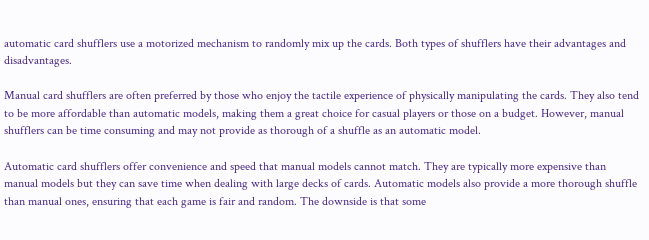automatic card shufflers use a motorized mechanism to randomly mix up the cards. Both types of shufflers have their advantages and disadvantages.

Manual card shufflers are often preferred by those who enjoy the tactile experience of physically manipulating the cards. They also tend to be more affordable than automatic models, making them a great choice for casual players or those on a budget. However, manual shufflers can be time consuming and may not provide as thorough of a shuffle as an automatic model.

Automatic card shufflers offer convenience and speed that manual models cannot match. They are typically more expensive than manual models but they can save time when dealing with large decks of cards. Automatic models also provide a more thorough shuffle than manual ones, ensuring that each game is fair and random. The downside is that some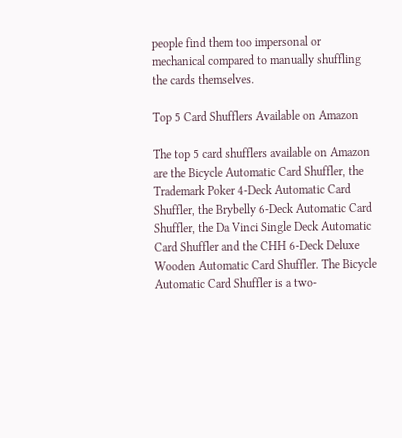people find them too impersonal or mechanical compared to manually shuffling the cards themselves.

Top 5 Card Shufflers Available on Amazon

The top 5 card shufflers available on Amazon are the Bicycle Automatic Card Shuffler, the Trademark Poker 4-Deck Automatic Card Shuffler, the Brybelly 6-Deck Automatic Card Shuffler, the Da Vinci Single Deck Automatic Card Shuffler and the CHH 6-Deck Deluxe Wooden Automatic Card Shuffler. The Bicycle Automatic Card Shuffler is a two-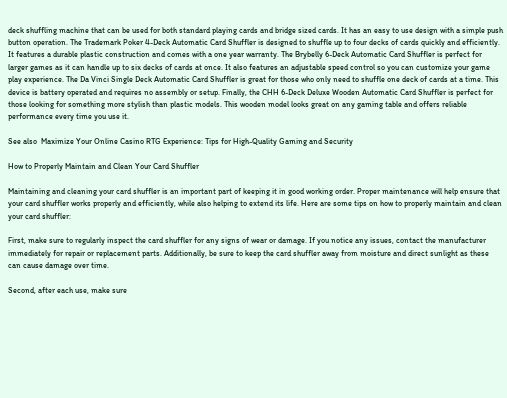deck shuffling machine that can be used for both standard playing cards and bridge sized cards. It has an easy to use design with a simple push button operation. The Trademark Poker 4-Deck Automatic Card Shuffler is designed to shuffle up to four decks of cards quickly and efficiently. It features a durable plastic construction and comes with a one year warranty. The Brybelly 6-Deck Automatic Card Shuffler is perfect for larger games as it can handle up to six decks of cards at once. It also features an adjustable speed control so you can customize your game play experience. The Da Vinci Single Deck Automatic Card Shuffler is great for those who only need to shuffle one deck of cards at a time. This device is battery operated and requires no assembly or setup. Finally, the CHH 6-Deck Deluxe Wooden Automatic Card Shuffler is perfect for those looking for something more stylish than plastic models. This wooden model looks great on any gaming table and offers reliable performance every time you use it.

See also  Maximize Your Online Casino RTG Experience: Tips for High-Quality Gaming and Security

How to Properly Maintain and Clean Your Card Shuffler

Maintaining and cleaning your card shuffler is an important part of keeping it in good working order. Proper maintenance will help ensure that your card shuffler works properly and efficiently, while also helping to extend its life. Here are some tips on how to properly maintain and clean your card shuffler:

First, make sure to regularly inspect the card shuffler for any signs of wear or damage. If you notice any issues, contact the manufacturer immediately for repair or replacement parts. Additionally, be sure to keep the card shuffler away from moisture and direct sunlight as these can cause damage over time.

Second, after each use, make sure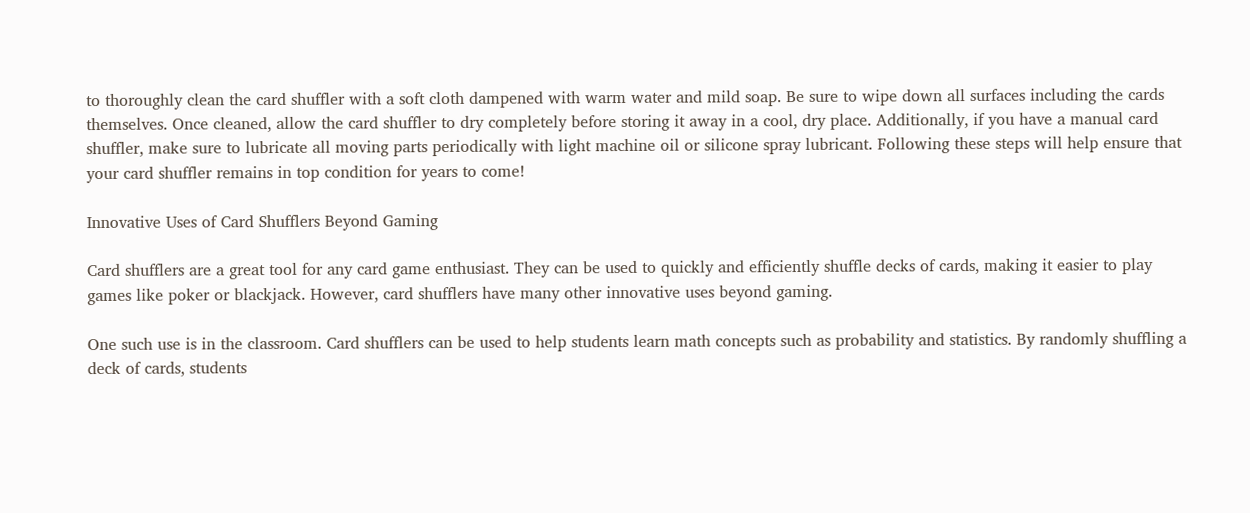to thoroughly clean the card shuffler with a soft cloth dampened with warm water and mild soap. Be sure to wipe down all surfaces including the cards themselves. Once cleaned, allow the card shuffler to dry completely before storing it away in a cool, dry place. Additionally, if you have a manual card shuffler, make sure to lubricate all moving parts periodically with light machine oil or silicone spray lubricant. Following these steps will help ensure that your card shuffler remains in top condition for years to come!

Innovative Uses of Card Shufflers Beyond Gaming

Card shufflers are a great tool for any card game enthusiast. They can be used to quickly and efficiently shuffle decks of cards, making it easier to play games like poker or blackjack. However, card shufflers have many other innovative uses beyond gaming.

One such use is in the classroom. Card shufflers can be used to help students learn math concepts such as probability and statistics. By randomly shuffling a deck of cards, students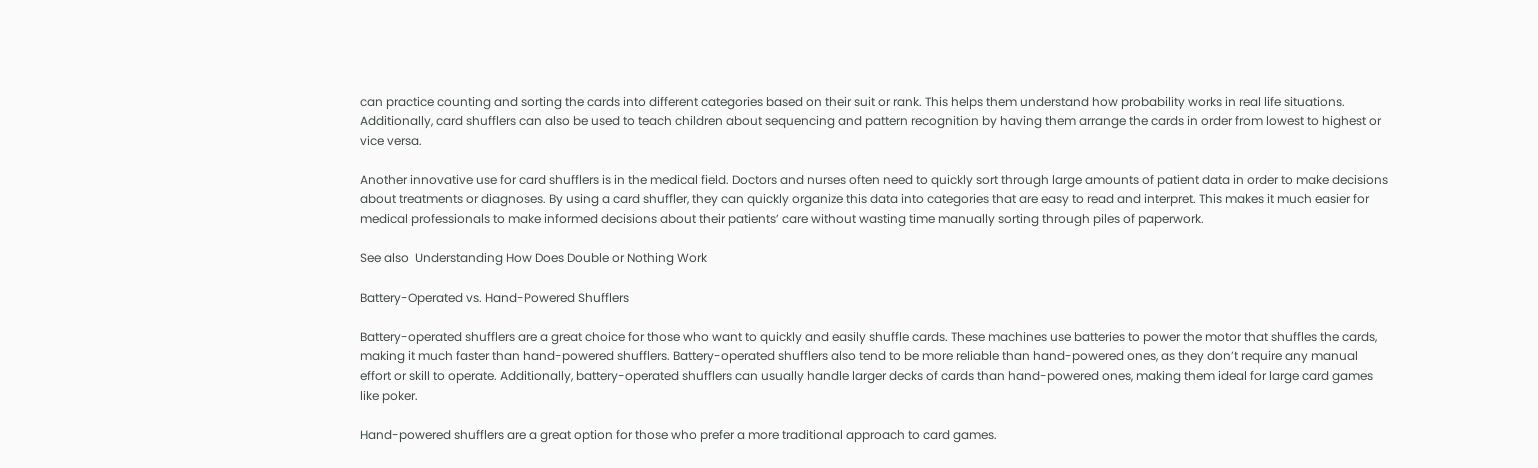can practice counting and sorting the cards into different categories based on their suit or rank. This helps them understand how probability works in real life situations. Additionally, card shufflers can also be used to teach children about sequencing and pattern recognition by having them arrange the cards in order from lowest to highest or vice versa.

Another innovative use for card shufflers is in the medical field. Doctors and nurses often need to quickly sort through large amounts of patient data in order to make decisions about treatments or diagnoses. By using a card shuffler, they can quickly organize this data into categories that are easy to read and interpret. This makes it much easier for medical professionals to make informed decisions about their patients’ care without wasting time manually sorting through piles of paperwork.

See also  Understanding How Does Double or Nothing Work

Battery-Operated vs. Hand-Powered Shufflers

Battery-operated shufflers are a great choice for those who want to quickly and easily shuffle cards. These machines use batteries to power the motor that shuffles the cards, making it much faster than hand-powered shufflers. Battery-operated shufflers also tend to be more reliable than hand-powered ones, as they don’t require any manual effort or skill to operate. Additionally, battery-operated shufflers can usually handle larger decks of cards than hand-powered ones, making them ideal for large card games like poker.

Hand-powered shufflers are a great option for those who prefer a more traditional approach to card games.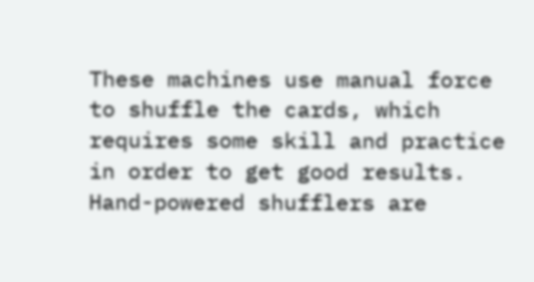These machines use manual force to shuffle the cards, which requires some skill and practice in order to get good results. Hand-powered shufflers are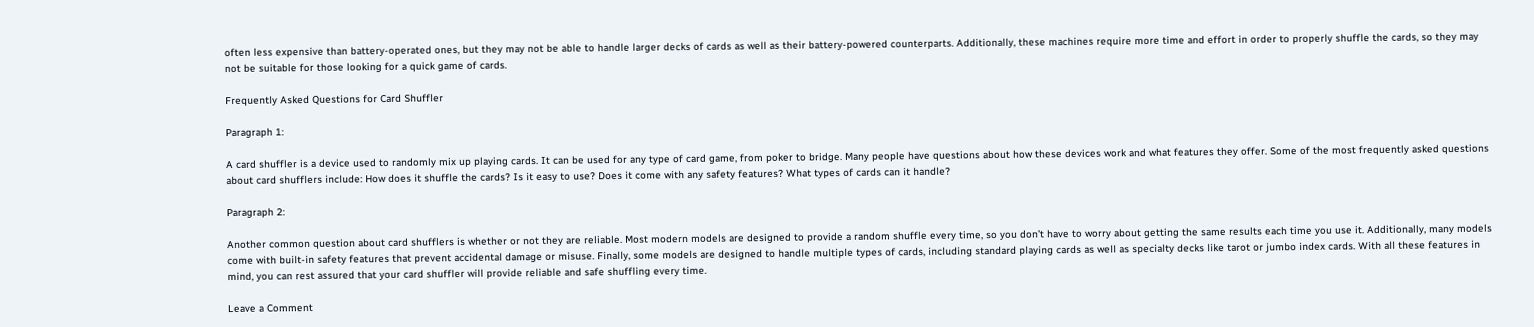often less expensive than battery-operated ones, but they may not be able to handle larger decks of cards as well as their battery-powered counterparts. Additionally, these machines require more time and effort in order to properly shuffle the cards, so they may not be suitable for those looking for a quick game of cards.

Frequently Asked Questions for Card Shuffler

Paragraph 1:

A card shuffler is a device used to randomly mix up playing cards. It can be used for any type of card game, from poker to bridge. Many people have questions about how these devices work and what features they offer. Some of the most frequently asked questions about card shufflers include: How does it shuffle the cards? Is it easy to use? Does it come with any safety features? What types of cards can it handle?

Paragraph 2:

Another common question about card shufflers is whether or not they are reliable. Most modern models are designed to provide a random shuffle every time, so you don’t have to worry about getting the same results each time you use it. Additionally, many models come with built-in safety features that prevent accidental damage or misuse. Finally, some models are designed to handle multiple types of cards, including standard playing cards as well as specialty decks like tarot or jumbo index cards. With all these features in mind, you can rest assured that your card shuffler will provide reliable and safe shuffling every time.

Leave a Comment